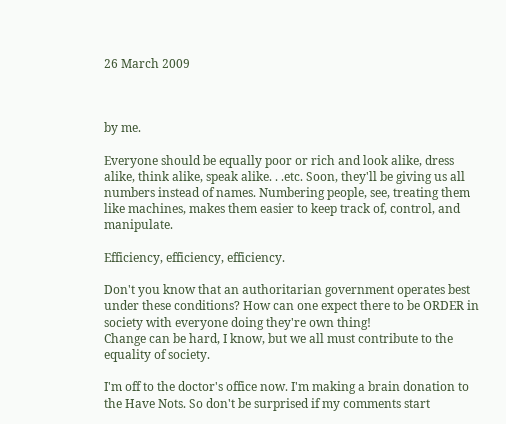26 March 2009



by me.

Everyone should be equally poor or rich and look alike, dress alike, think alike, speak alike. . .etc. Soon, they'll be giving us all numbers instead of names. Numbering people, see, treating them like machines, makes them easier to keep track of, control, and manipulate.

Efficiency, efficiency, efficiency.

Don't you know that an authoritarian government operates best under these conditions? How can one expect there to be ORDER in society with everyone doing they're own thing!
Change can be hard, I know, but we all must contribute to the equality of society.

I'm off to the doctor's office now. I'm making a brain donation to the Have Nots. So don't be surprised if my comments start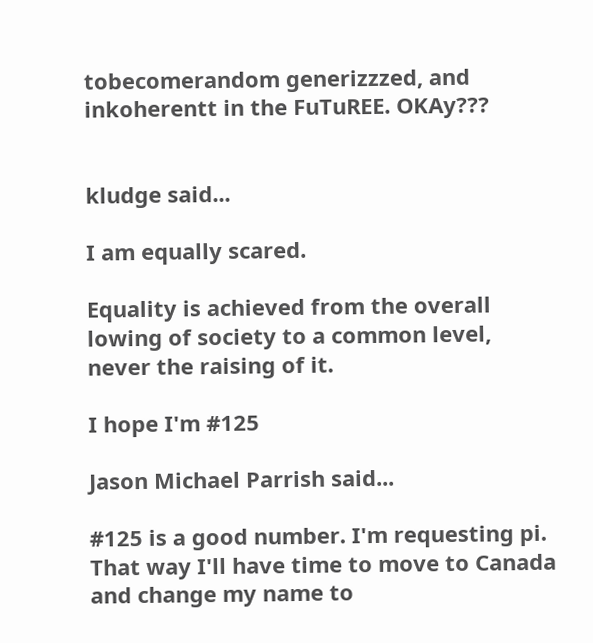tobecomerandom generizzzed, and inkoherentt in the FuTuREE. OKAy???


kludge said...

I am equally scared.

Equality is achieved from the overall lowing of society to a common level, never the raising of it.

I hope I'm #125

Jason Michael Parrish said...

#125 is a good number. I'm requesting pi. That way I'll have time to move to Canada and change my name to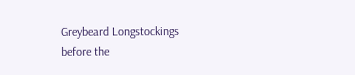Greybeard Longstockings before the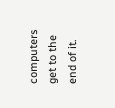computers get to the end of it.